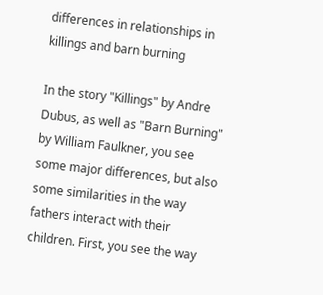differences in relationships in killings and barn burning

In the story "Killings" by Andre Dubus, as well as "Barn Burning" by William Faulkner, you see some major differences, but also some similarities in the way fathers interact with their children. First, you see the way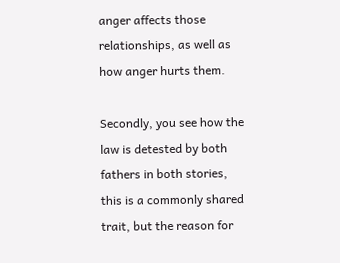anger affects those relationships, as well as how anger hurts them.

Secondly, you see how the law is detested by both fathers in both stories, this is a commonly shared trait, but the reason for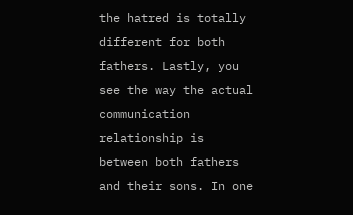the hatred is totally different for both fathers. Lastly, you see the way the actual communication relationship is between both fathers and their sons. In one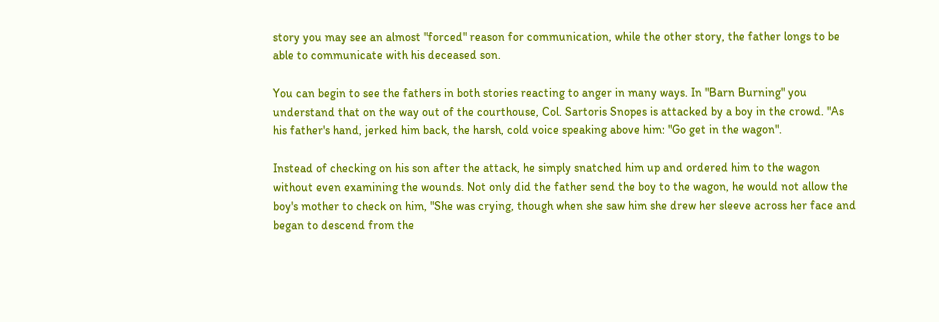story you may see an almost "forced" reason for communication, while the other story, the father longs to be able to communicate with his deceased son.

You can begin to see the fathers in both stories reacting to anger in many ways. In "Barn Burning" you understand that on the way out of the courthouse, Col. Sartoris Snopes is attacked by a boy in the crowd. "As his father's hand, jerked him back, the harsh, cold voice speaking above him: "Go get in the wagon".

Instead of checking on his son after the attack, he simply snatched him up and ordered him to the wagon without even examining the wounds. Not only did the father send the boy to the wagon, he would not allow the boy's mother to check on him, "She was crying, though when she saw him she drew her sleeve across her face and began to descend from the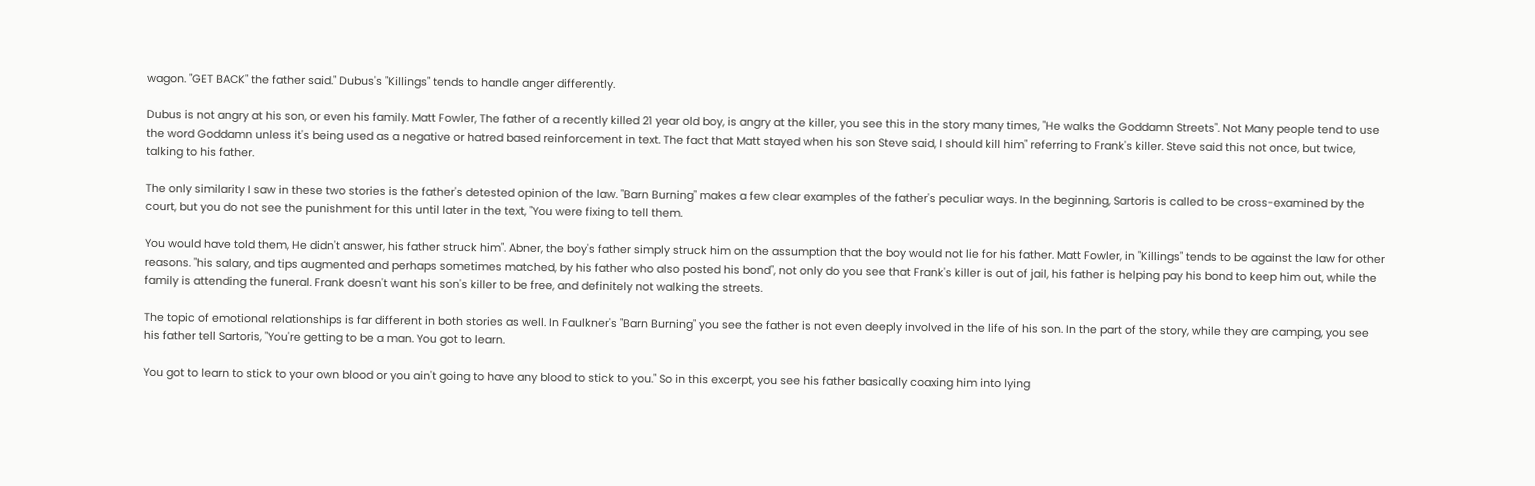wagon. "GET BACK" the father said." Dubus's "Killings" tends to handle anger differently.

Dubus is not angry at his son, or even his family. Matt Fowler, The father of a recently killed 21 year old boy, is angry at the killer, you see this in the story many times, "He walks the Goddamn Streets". Not Many people tend to use the word Goddamn unless it's being used as a negative or hatred based reinforcement in text. The fact that Matt stayed when his son Steve said, I should kill him" referring to Frank's killer. Steve said this not once, but twice, talking to his father.

The only similarity I saw in these two stories is the father's detested opinion of the law. "Barn Burning" makes a few clear examples of the father's peculiar ways. In the beginning, Sartoris is called to be cross-examined by the court, but you do not see the punishment for this until later in the text, "You were fixing to tell them.

You would have told them, He didn't answer, his father struck him". Abner, the boy's father simply struck him on the assumption that the boy would not lie for his father. Matt Fowler, in "Killings" tends to be against the law for other reasons. "his salary, and tips augmented and perhaps sometimes matched, by his father who also posted his bond", not only do you see that Frank's killer is out of jail, his father is helping pay his bond to keep him out, while the family is attending the funeral. Frank doesn't want his son's killer to be free, and definitely not walking the streets.

The topic of emotional relationships is far different in both stories as well. In Faulkner's "Barn Burning" you see the father is not even deeply involved in the life of his son. In the part of the story, while they are camping, you see his father tell Sartoris, "You're getting to be a man. You got to learn.

You got to learn to stick to your own blood or you ain't going to have any blood to stick to you." So in this excerpt, you see his father basically coaxing him into lying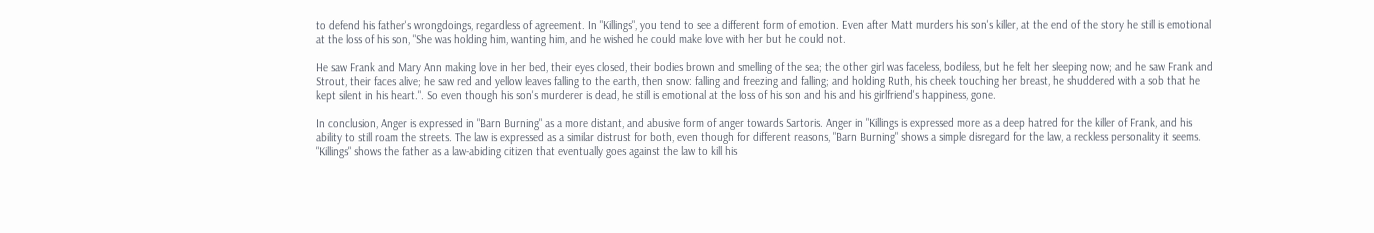to defend his father's wrongdoings, regardless of agreement. In "Killings", you tend to see a different form of emotion. Even after Matt murders his son's killer, at the end of the story he still is emotional at the loss of his son, "She was holding him, wanting him, and he wished he could make love with her but he could not.

He saw Frank and Mary Ann making love in her bed, their eyes closed, their bodies brown and smelling of the sea; the other girl was faceless, bodiless, but he felt her sleeping now; and he saw Frank and Strout, their faces alive; he saw red and yellow leaves falling to the earth, then snow: falling and freezing and falling; and holding Ruth, his cheek touching her breast, he shuddered with a sob that he kept silent in his heart.". So even though his son's murderer is dead, he still is emotional at the loss of his son and his and his girlfriend's happiness, gone.

In conclusion, Anger is expressed in "Barn Burning" as a more distant, and abusive form of anger towards Sartoris. Anger in "Killings is expressed more as a deep hatred for the killer of Frank, and his ability to still roam the streets. The law is expressed as a similar distrust for both, even though for different reasons, "Barn Burning" shows a simple disregard for the law, a reckless personality it seems. "Killings" shows the father as a law-abiding citizen that eventually goes against the law to kill his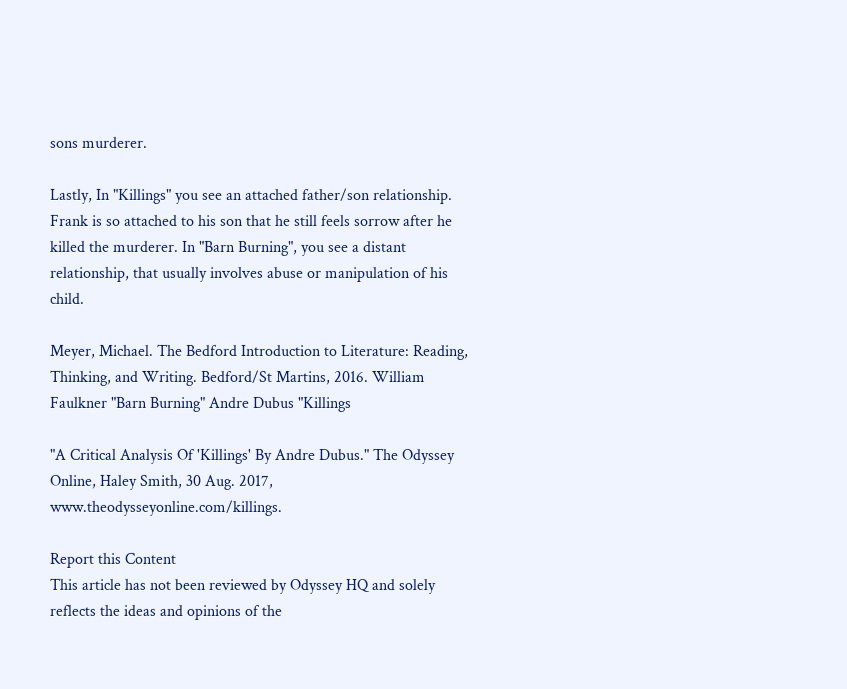sons murderer.

Lastly, In "Killings" you see an attached father/son relationship. Frank is so attached to his son that he still feels sorrow after he killed the murderer. In "Barn Burning", you see a distant relationship, that usually involves abuse or manipulation of his child.

Meyer, Michael. The Bedford Introduction to Literature: Reading, Thinking, and Writing. Bedford/St Martins, 2016. William Faulkner "Barn Burning" Andre Dubus "Killings

"A Critical Analysis Of 'Killings' By Andre Dubus." The Odyssey Online, Haley Smith, 30 Aug. 2017, www.theodysseyonline.com/killings.

Report this Content
This article has not been reviewed by Odyssey HQ and solely reflects the ideas and opinions of the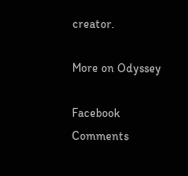creator.

More on Odyssey

Facebook Comments